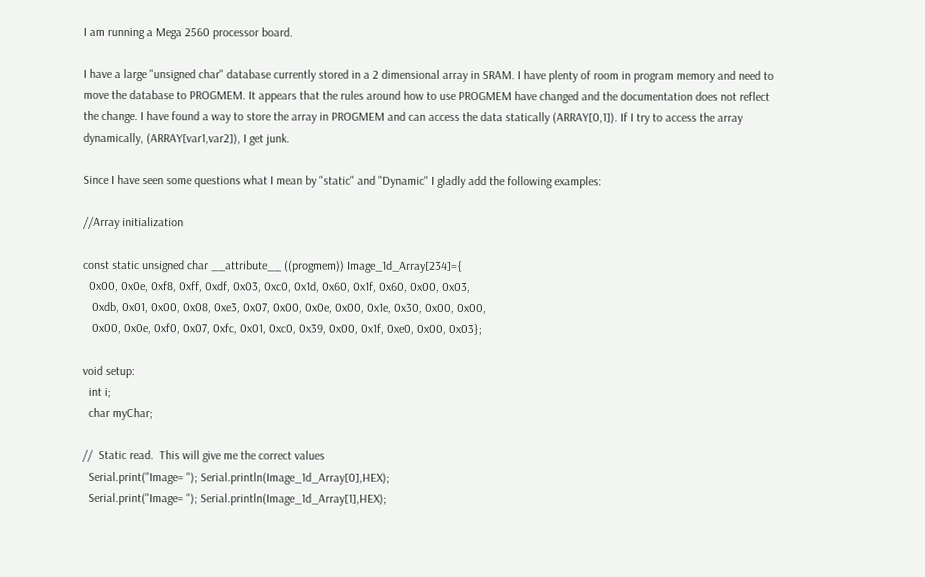I am running a Mega 2560 processor board.

I have a large "unsigned char" database currently stored in a 2 dimensional array in SRAM. I have plenty of room in program memory and need to move the database to PROGMEM. It appears that the rules around how to use PROGMEM have changed and the documentation does not reflect the change. I have found a way to store the array in PROGMEM and can access the data statically (ARRAY[0,1]). If I try to access the array dynamically, (ARRAY[var1,var2]), I get junk.

Since I have seen some questions what I mean by "static" and "Dynamic" I gladly add the following examples:

//Array initialization

const static unsigned char __attribute__ ((progmem)) Image_1d_Array[234]={
  0x00, 0x0e, 0xf8, 0xff, 0xdf, 0x03, 0xc0, 0x1d, 0x60, 0x1f, 0x60, 0x00, 0x03,
   0xdb, 0x01, 0x00, 0x08, 0xe3, 0x07, 0x00, 0x0e, 0x00, 0x1e, 0x30, 0x00, 0x00,
   0x00, 0x0e, 0xf0, 0x07, 0xfc, 0x01, 0xc0, 0x39, 0x00, 0x1f, 0xe0, 0x00, 0x03};

void setup:
  int i;
  char myChar;

//  Static read.  This will give me the correct values
  Serial.print("Image= "); Serial.println(Image_1d_Array[0],HEX);
  Serial.print("Image= "); Serial.println(Image_1d_Array[1],HEX);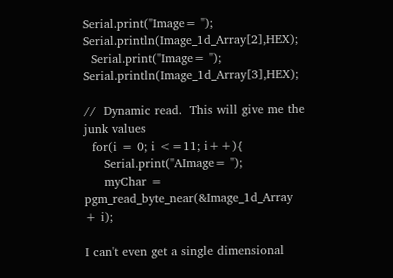Serial.print("Image= "); Serial.println(Image_1d_Array[2],HEX);
  Serial.print("Image= "); Serial.println(Image_1d_Array[3],HEX);

//  Dynamic read.  This will give me the junk values
  for(i = 0; i <=11; i++){
     Serial.print("AImage= ");
     myChar = pgm_read_byte_near(&Image_1d_Array + i);

I can't even get a single dimensional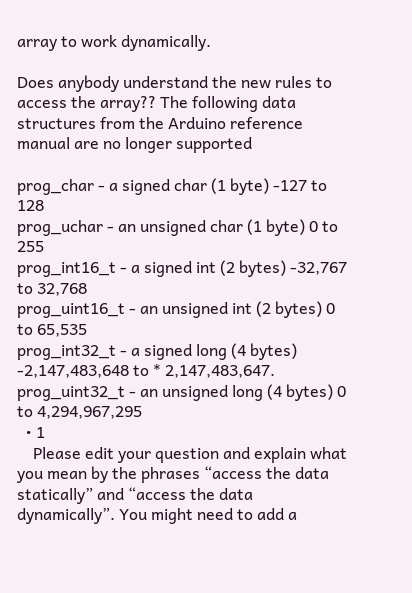array to work dynamically.

Does anybody understand the new rules to access the array?? The following data structures from the Arduino reference manual are no longer supported

prog_char - a signed char (1 byte) -127 to 128
prog_uchar - an unsigned char (1 byte) 0 to 255
prog_int16_t - a signed int (2 bytes) -32,767 to 32,768
prog_uint16_t - an unsigned int (2 bytes) 0 to 65,535
prog_int32_t - a signed long (4 bytes) -2,147,483,648 to * 2,147,483,647.
prog_uint32_t - an unsigned long (4 bytes) 0 to 4,294,967,295
  • 1
    Please edit your question and explain what you mean by the phrases “access the data statically” and “access the data dynamically”. You might need to add a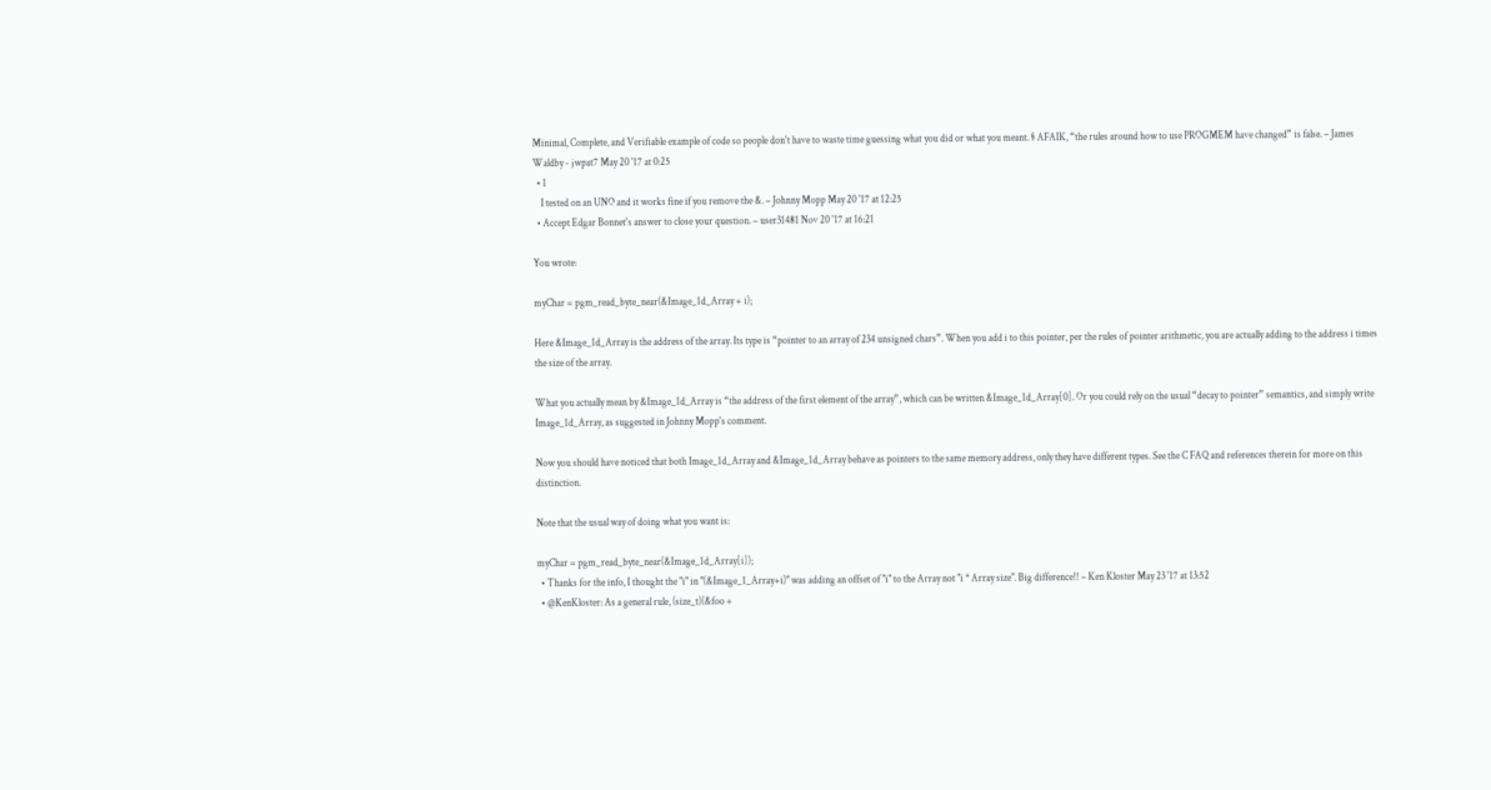Minimal, Complete, and Verifiable example of code so people don't have to waste time guessing what you did or what you meant. § AFAIK, “the rules around how to use PROGMEM have changed” is false. – James Waldby - jwpat7 May 20 '17 at 0:25
  • 1
    I tested on an UNO and it works fine if you remove the &. – Johnny Mopp May 20 '17 at 12:25
  • Accept Edgar Bonnet's answer to close your question. – user31481 Nov 20 '17 at 16:21

You wrote:

myChar = pgm_read_byte_near(&Image_1d_Array + i);

Here &Image_1d_Array is the address of the array. Its type is “pointer to an array of 234 unsigned chars”. When you add i to this pointer, per the rules of pointer arithmetic, you are actually adding to the address i times the size of the array.

What you actually mean by &Image_1d_Array is “the address of the first element of the array”, which can be written &Image_1d_Array[0]. Or you could rely on the usual “decay to pointer” semantics, and simply write Image_1d_Array, as suggested in Johnny Mopp's comment.

Now you should have noticed that both Image_1d_Array and &Image_1d_Array behave as pointers to the same memory address, only they have different types. See the C FAQ and references therein for more on this distinction.

Note that the usual way of doing what you want is:

myChar = pgm_read_byte_near(&Image_1d_Array[i]);
  • Thanks for the info, I thought the "i" in "(&Image_1_Array+i)" was adding an offset of "i" to the Array not "i * Array size". Big difference!! – Ken Kloster May 23 '17 at 13:52
  • @KenKloster: As a general rule, (size_t)(&foo +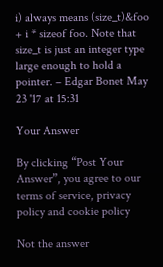i) always means (size_t)&foo + i * sizeof foo. Note that size_t is just an integer type large enough to hold a pointer. – Edgar Bonet May 23 '17 at 15:31

Your Answer

By clicking “Post Your Answer”, you agree to our terms of service, privacy policy and cookie policy

Not the answer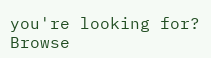you're looking for? Browse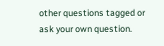other questions tagged or ask your own question.